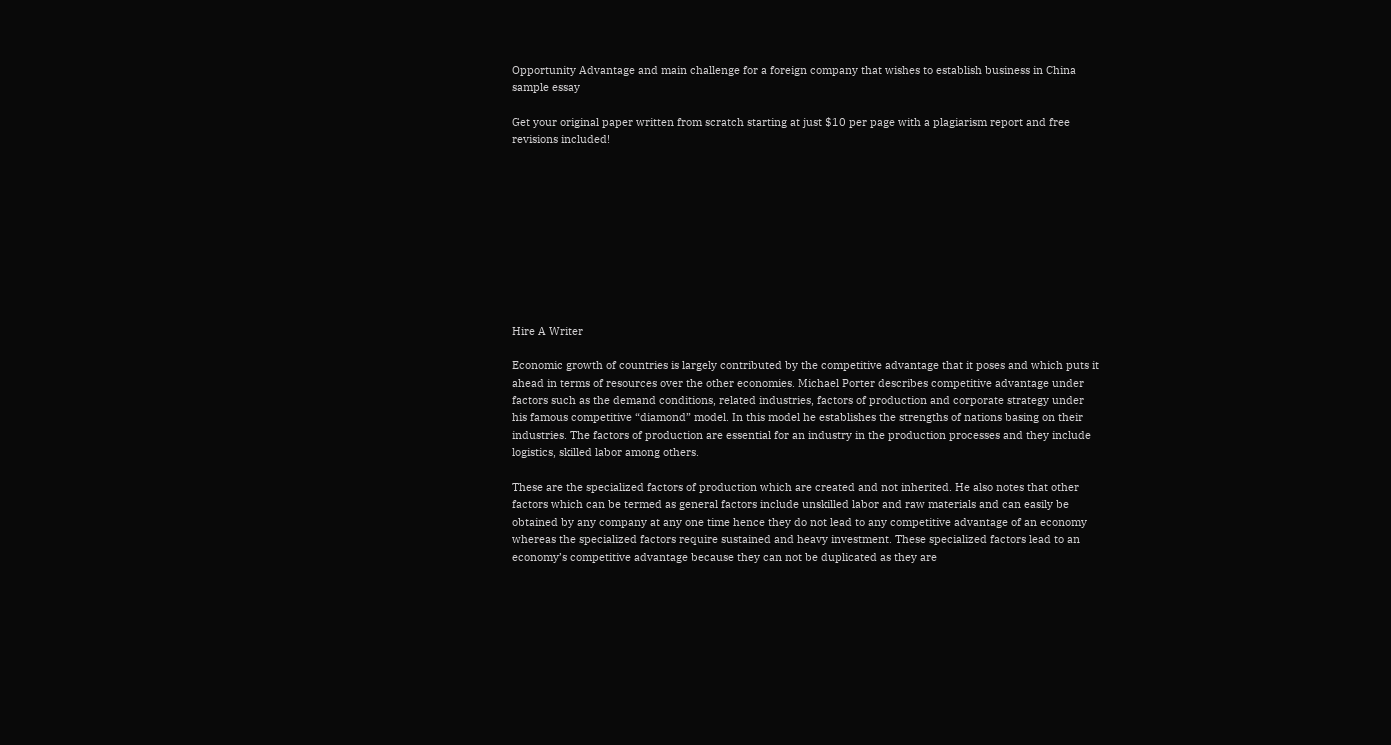Opportunity Advantage and main challenge for a foreign company that wishes to establish business in China sample essay

Get your original paper written from scratch starting at just $10 per page with a plagiarism report and free revisions included!










Hire A Writer

Economic growth of countries is largely contributed by the competitive advantage that it poses and which puts it ahead in terms of resources over the other economies. Michael Porter describes competitive advantage under factors such as the demand conditions, related industries, factors of production and corporate strategy under his famous competitive “diamond” model. In this model he establishes the strengths of nations basing on their industries. The factors of production are essential for an industry in the production processes and they include logistics, skilled labor among others.

These are the specialized factors of production which are created and not inherited. He also notes that other factors which can be termed as general factors include unskilled labor and raw materials and can easily be obtained by any company at any one time hence they do not lead to any competitive advantage of an economy whereas the specialized factors require sustained and heavy investment. These specialized factors lead to an economy’s competitive advantage because they can not be duplicated as they are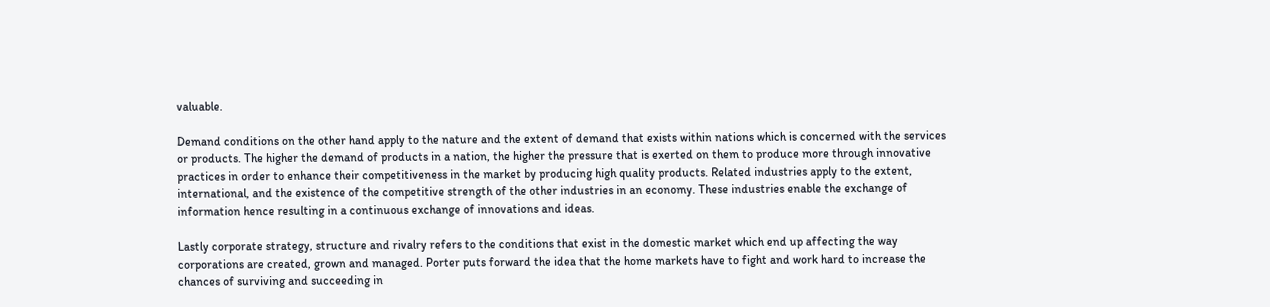valuable.

Demand conditions on the other hand apply to the nature and the extent of demand that exists within nations which is concerned with the services or products. The higher the demand of products in a nation, the higher the pressure that is exerted on them to produce more through innovative practices in order to enhance their competitiveness in the market by producing high quality products. Related industries apply to the extent, international, and the existence of the competitive strength of the other industries in an economy. These industries enable the exchange of information hence resulting in a continuous exchange of innovations and ideas.

Lastly corporate strategy, structure and rivalry refers to the conditions that exist in the domestic market which end up affecting the way corporations are created, grown and managed. Porter puts forward the idea that the home markets have to fight and work hard to increase the chances of surviving and succeeding in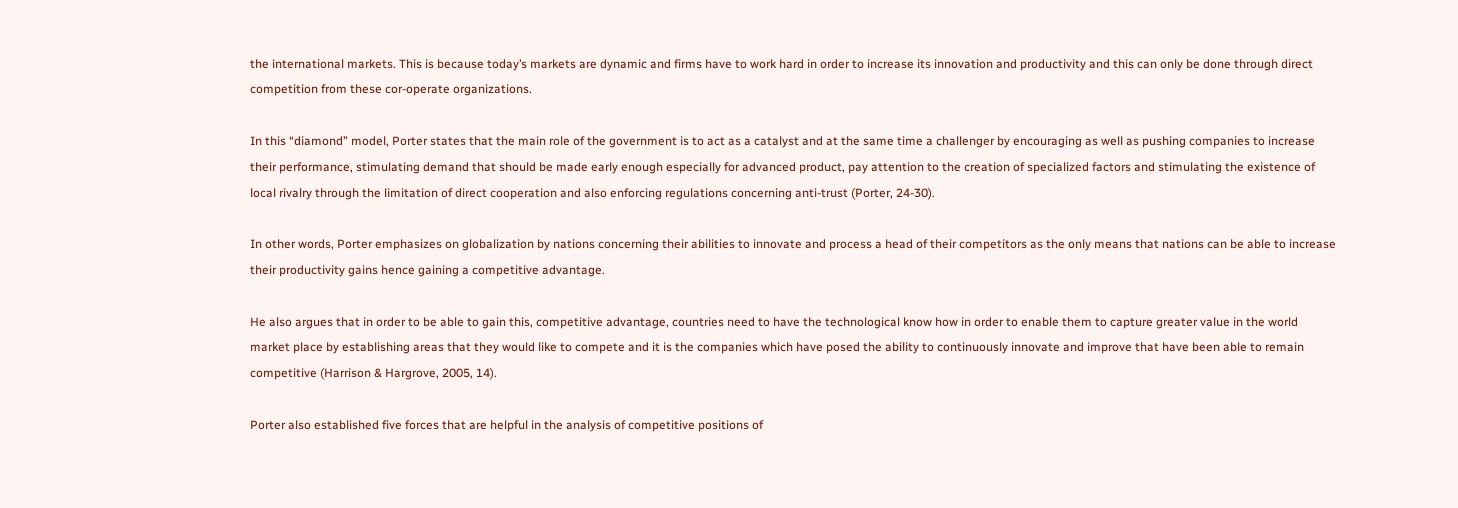the international markets. This is because today’s markets are dynamic and firms have to work hard in order to increase its innovation and productivity and this can only be done through direct competition from these cor-operate organizations.

In this “diamond” model, Porter states that the main role of the government is to act as a catalyst and at the same time a challenger by encouraging as well as pushing companies to increase their performance, stimulating demand that should be made early enough especially for advanced product, pay attention to the creation of specialized factors and stimulating the existence of local rivalry through the limitation of direct cooperation and also enforcing regulations concerning anti-trust (Porter, 24-30).

In other words, Porter emphasizes on globalization by nations concerning their abilities to innovate and process a head of their competitors as the only means that nations can be able to increase their productivity gains hence gaining a competitive advantage.

He also argues that in order to be able to gain this, competitive advantage, countries need to have the technological know how in order to enable them to capture greater value in the world market place by establishing areas that they would like to compete and it is the companies which have posed the ability to continuously innovate and improve that have been able to remain competitive (Harrison & Hargrove, 2005, 14).

Porter also established five forces that are helpful in the analysis of competitive positions of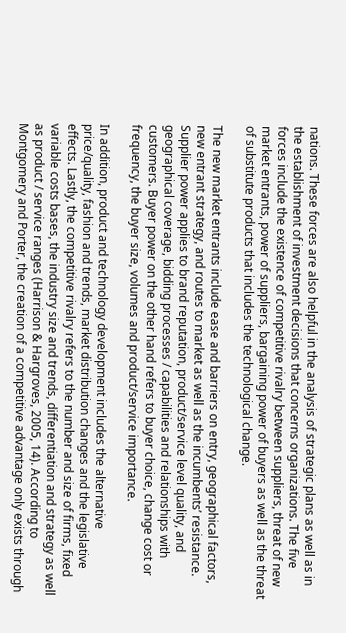nations. These forces are also helpful in the analysis of strategic plans as well as in the establishment of investment decisions that concerns organizations. The five forces include the existence of competitive rivalry between suppliers, threat of new market entrants, power of suppliers, bargaining power of buyers as well as the threat of substitute products that includes the technological change.

The new market entrants include ease and barriers on entry, geographical factors, new entrant strategy, and routes to market as well as the incumbents’ resistance. Supplier power applies to brand reputation, product/service level quality, and geographical coverage, bidding processes / capabilities and relationships with customers. Buyer power on the other hand refers to buyer choice, change cost or frequency, the buyer size, volumes and product/service importance.

In addition, product and technology development includes the alternative price/quality, fashion and trends, market distribution changes and the legislative effects. Lastly, the competitive rivalry refers to the number and size of firms, fixed variable costs bases, the industry size and trends, differentiation and strategy as well as product / service ranges (Harrison & Hargroves, 2005, 14). According to Montgomery and Porter, the creation of a competitive advantage only exists through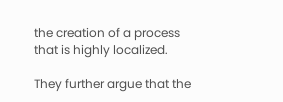the creation of a process that is highly localized.

They further argue that the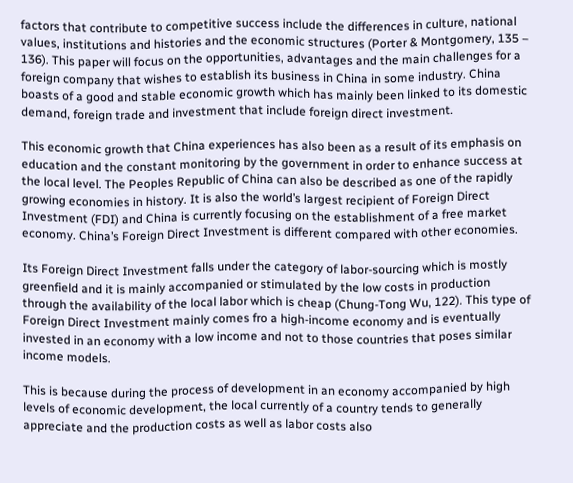factors that contribute to competitive success include the differences in culture, national values, institutions and histories and the economic structures (Porter & Montgomery, 135 – 136). This paper will focus on the opportunities, advantages and the main challenges for a foreign company that wishes to establish its business in China in some industry. China boasts of a good and stable economic growth which has mainly been linked to its domestic demand, foreign trade and investment that include foreign direct investment.

This economic growth that China experiences has also been as a result of its emphasis on education and the constant monitoring by the government in order to enhance success at the local level. The Peoples Republic of China can also be described as one of the rapidly growing economies in history. It is also the world’s largest recipient of Foreign Direct Investment (FDI) and China is currently focusing on the establishment of a free market economy. China’s Foreign Direct Investment is different compared with other economies.

Its Foreign Direct Investment falls under the category of labor-sourcing which is mostly greenfield and it is mainly accompanied or stimulated by the low costs in production through the availability of the local labor which is cheap (Chung-Tong Wu, 122). This type of Foreign Direct Investment mainly comes fro a high-income economy and is eventually invested in an economy with a low income and not to those countries that poses similar income models.

This is because during the process of development in an economy accompanied by high levels of economic development, the local currently of a country tends to generally appreciate and the production costs as well as labor costs also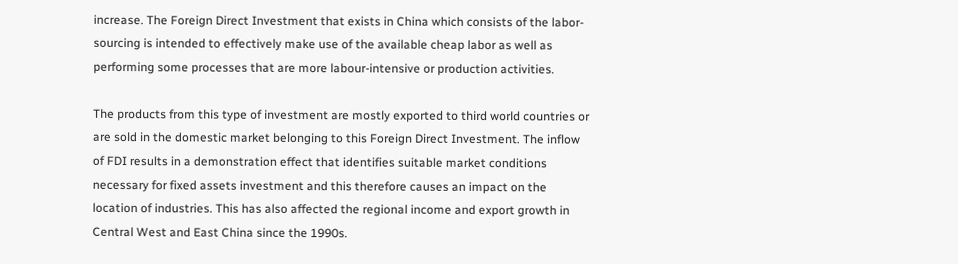increase. The Foreign Direct Investment that exists in China which consists of the labor-sourcing is intended to effectively make use of the available cheap labor as well as performing some processes that are more labour-intensive or production activities.

The products from this type of investment are mostly exported to third world countries or are sold in the domestic market belonging to this Foreign Direct Investment. The inflow of FDI results in a demonstration effect that identifies suitable market conditions necessary for fixed assets investment and this therefore causes an impact on the location of industries. This has also affected the regional income and export growth in Central West and East China since the 1990s.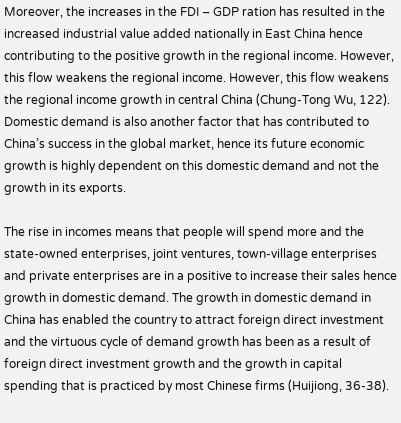Moreover, the increases in the FDI – GDP ration has resulted in the increased industrial value added nationally in East China hence contributing to the positive growth in the regional income. However, this flow weakens the regional income. However, this flow weakens the regional income growth in central China (Chung-Tong Wu, 122). Domestic demand is also another factor that has contributed to China’s success in the global market, hence its future economic growth is highly dependent on this domestic demand and not the growth in its exports.

The rise in incomes means that people will spend more and the state-owned enterprises, joint ventures, town-village enterprises and private enterprises are in a positive to increase their sales hence growth in domestic demand. The growth in domestic demand in China has enabled the country to attract foreign direct investment and the virtuous cycle of demand growth has been as a result of foreign direct investment growth and the growth in capital spending that is practiced by most Chinese firms (Huijiong, 36-38).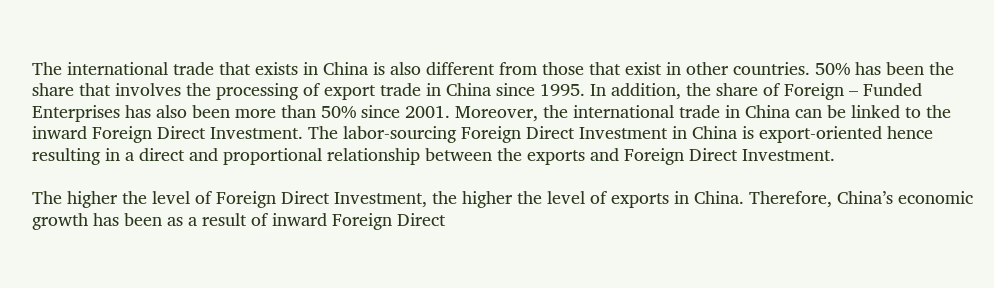The international trade that exists in China is also different from those that exist in other countries. 50% has been the share that involves the processing of export trade in China since 1995. In addition, the share of Foreign – Funded Enterprises has also been more than 50% since 2001. Moreover, the international trade in China can be linked to the inward Foreign Direct Investment. The labor-sourcing Foreign Direct Investment in China is export-oriented hence resulting in a direct and proportional relationship between the exports and Foreign Direct Investment.

The higher the level of Foreign Direct Investment, the higher the level of exports in China. Therefore, China’s economic growth has been as a result of inward Foreign Direct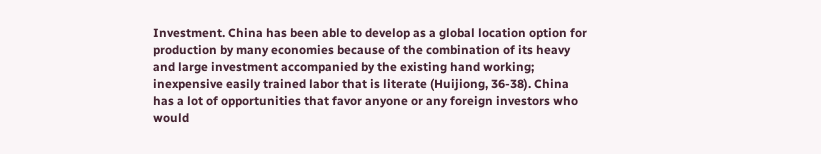Investment. China has been able to develop as a global location option for production by many economies because of the combination of its heavy and large investment accompanied by the existing hand working; inexpensive easily trained labor that is literate (Huijiong, 36-38). China has a lot of opportunities that favor anyone or any foreign investors who would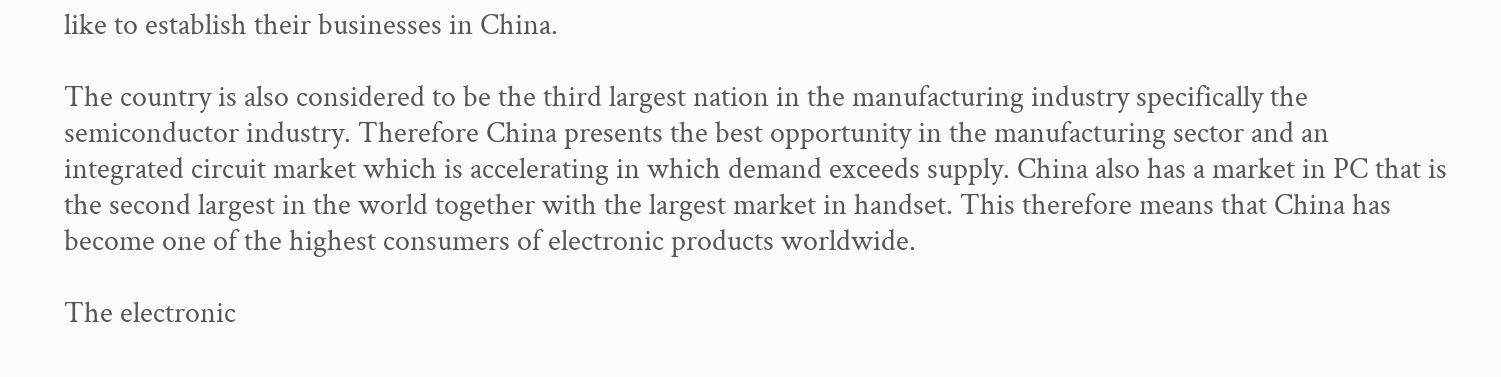like to establish their businesses in China.

The country is also considered to be the third largest nation in the manufacturing industry specifically the semiconductor industry. Therefore China presents the best opportunity in the manufacturing sector and an integrated circuit market which is accelerating in which demand exceeds supply. China also has a market in PC that is the second largest in the world together with the largest market in handset. This therefore means that China has become one of the highest consumers of electronic products worldwide.

The electronic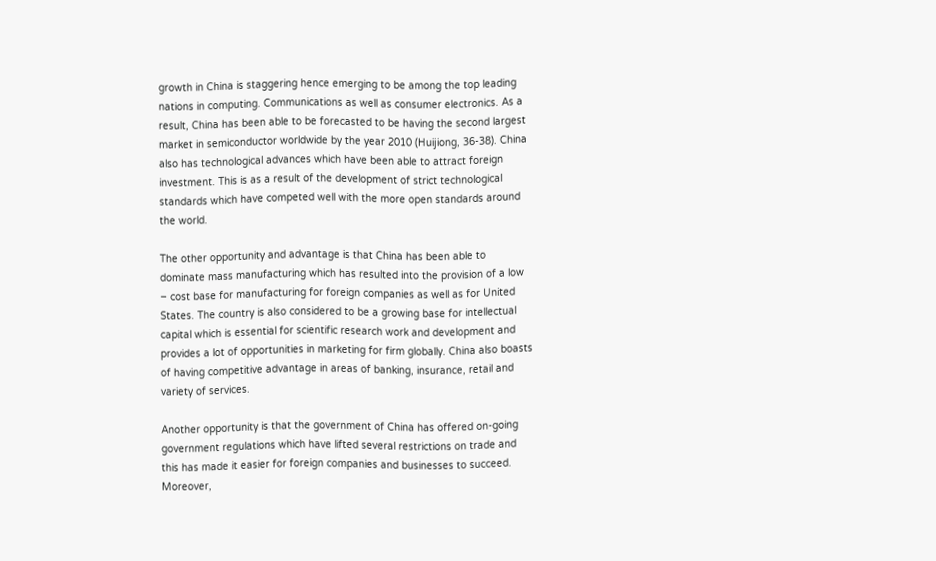growth in China is staggering hence emerging to be among the top leading nations in computing. Communications as well as consumer electronics. As a result, China has been able to be forecasted to be having the second largest market in semiconductor worldwide by the year 2010 (Huijiong, 36-38). China also has technological advances which have been able to attract foreign investment. This is as a result of the development of strict technological standards which have competed well with the more open standards around the world.

The other opportunity and advantage is that China has been able to dominate mass manufacturing which has resulted into the provision of a low – cost base for manufacturing for foreign companies as well as for United States. The country is also considered to be a growing base for intellectual capital which is essential for scientific research work and development and provides a lot of opportunities in marketing for firm globally. China also boasts of having competitive advantage in areas of banking, insurance, retail and variety of services.

Another opportunity is that the government of China has offered on-going government regulations which have lifted several restrictions on trade and this has made it easier for foreign companies and businesses to succeed. Moreover,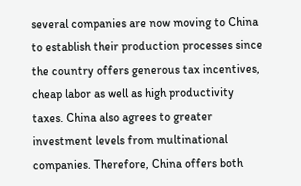several companies are now moving to China to establish their production processes since the country offers generous tax incentives, cheap labor as well as high productivity taxes. China also agrees to greater investment levels from multinational companies. Therefore, China offers both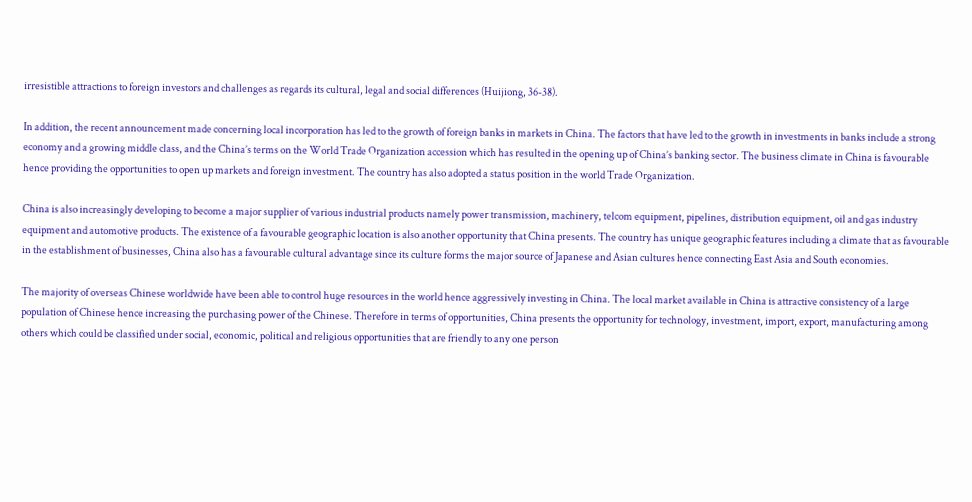irresistible attractions to foreign investors and challenges as regards its cultural, legal and social differences (Huijiong, 36-38).

In addition, the recent announcement made concerning local incorporation has led to the growth of foreign banks in markets in China. The factors that have led to the growth in investments in banks include a strong economy and a growing middle class, and the China’s terms on the World Trade Organization accession which has resulted in the opening up of China’s banking sector. The business climate in China is favourable hence providing the opportunities to open up markets and foreign investment. The country has also adopted a status position in the world Trade Organization.

China is also increasingly developing to become a major supplier of various industrial products namely power transmission, machinery, telcom equipment, pipelines, distribution equipment, oil and gas industry equipment and automotive products. The existence of a favourable geographic location is also another opportunity that China presents. The country has unique geographic features including a climate that as favourable in the establishment of businesses, China also has a favourable cultural advantage since its culture forms the major source of Japanese and Asian cultures hence connecting East Asia and South economies.

The majority of overseas Chinese worldwide have been able to control huge resources in the world hence aggressively investing in China. The local market available in China is attractive consistency of a large population of Chinese hence increasing the purchasing power of the Chinese. Therefore in terms of opportunities, China presents the opportunity for technology, investment, import, export, manufacturing among others which could be classified under social, economic, political and religious opportunities that are friendly to any one person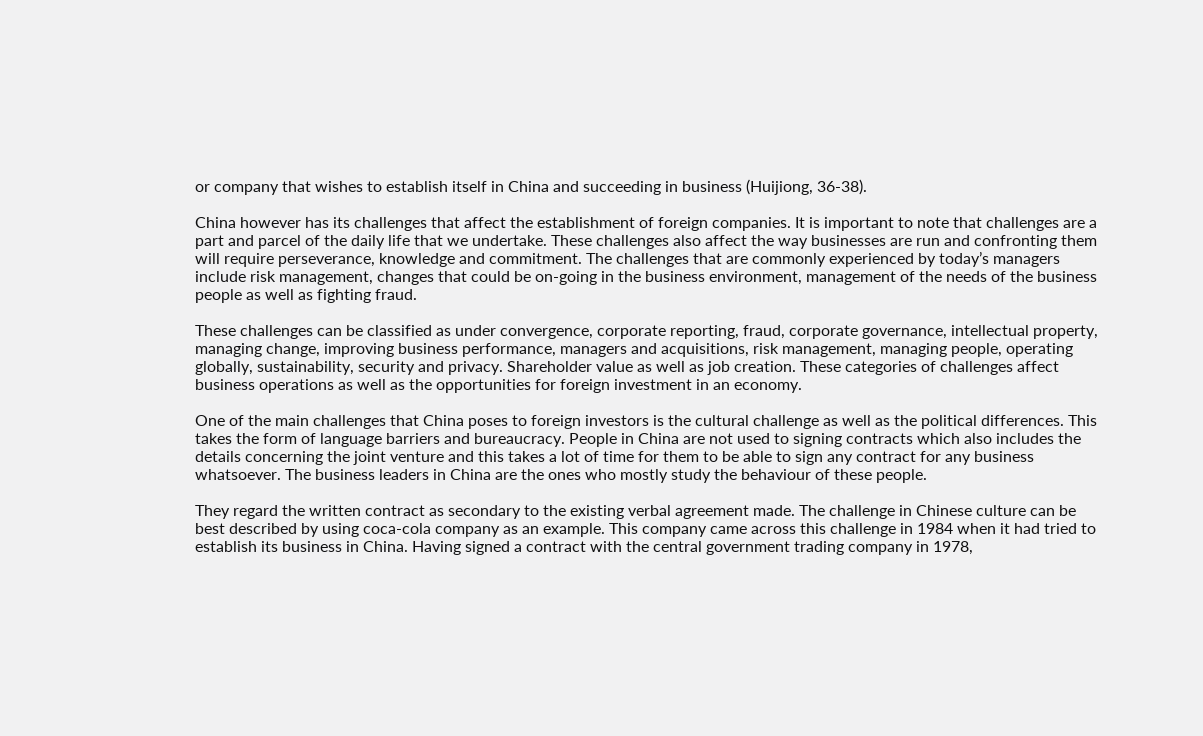or company that wishes to establish itself in China and succeeding in business (Huijiong, 36-38).

China however has its challenges that affect the establishment of foreign companies. It is important to note that challenges are a part and parcel of the daily life that we undertake. These challenges also affect the way businesses are run and confronting them will require perseverance, knowledge and commitment. The challenges that are commonly experienced by today’s managers include risk management, changes that could be on-going in the business environment, management of the needs of the business people as well as fighting fraud.

These challenges can be classified as under convergence, corporate reporting, fraud, corporate governance, intellectual property, managing change, improving business performance, managers and acquisitions, risk management, managing people, operating globally, sustainability, security and privacy. Shareholder value as well as job creation. These categories of challenges affect business operations as well as the opportunities for foreign investment in an economy.

One of the main challenges that China poses to foreign investors is the cultural challenge as well as the political differences. This takes the form of language barriers and bureaucracy. People in China are not used to signing contracts which also includes the details concerning the joint venture and this takes a lot of time for them to be able to sign any contract for any business whatsoever. The business leaders in China are the ones who mostly study the behaviour of these people.

They regard the written contract as secondary to the existing verbal agreement made. The challenge in Chinese culture can be best described by using coca-cola company as an example. This company came across this challenge in 1984 when it had tried to establish its business in China. Having signed a contract with the central government trading company in 1978,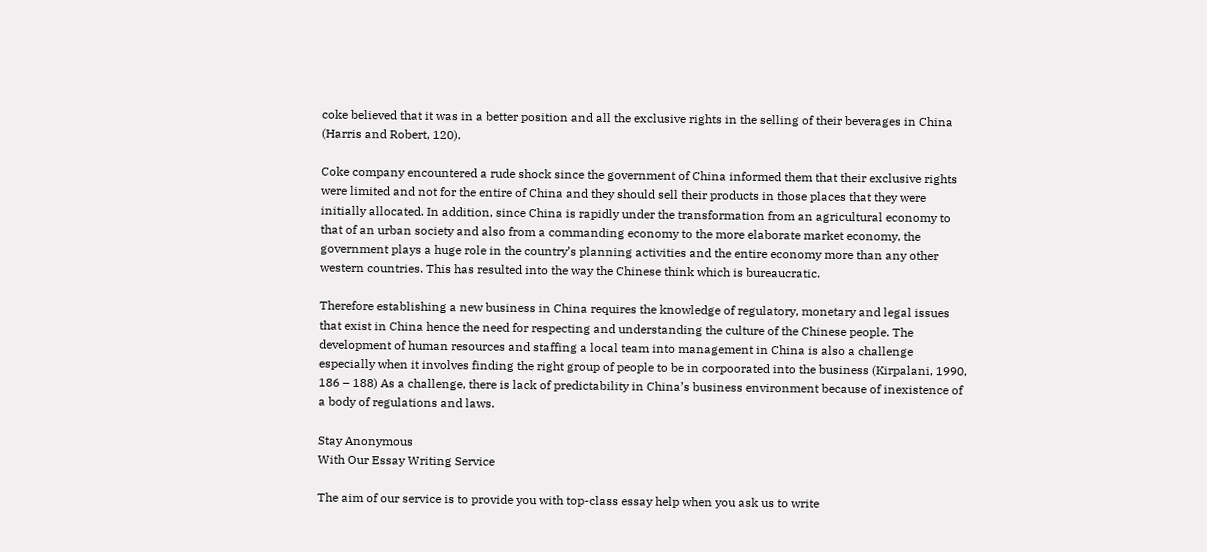coke believed that it was in a better position and all the exclusive rights in the selling of their beverages in China (Harris and Robert, 120).

Coke company encountered a rude shock since the government of China informed them that their exclusive rights were limited and not for the entire of China and they should sell their products in those places that they were initially allocated. In addition, since China is rapidly under the transformation from an agricultural economy to that of an urban society and also from a commanding economy to the more elaborate market economy, the government plays a huge role in the country’s planning activities and the entire economy more than any other western countries. This has resulted into the way the Chinese think which is bureaucratic.

Therefore establishing a new business in China requires the knowledge of regulatory, monetary and legal issues that exist in China hence the need for respecting and understanding the culture of the Chinese people. The development of human resources and staffing a local team into management in China is also a challenge especially when it involves finding the right group of people to be in corpoorated into the business (Kirpalani, 1990, 186 – 188) As a challenge, there is lack of predictability in China’s business environment because of inexistence of a body of regulations and laws.

Stay Anonymous
With Our Essay Writing Service

The aim of our service is to provide you with top-class essay help when you ask us to write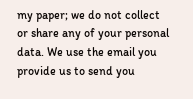my paper; we do not collect or share any of your personal data. We use the email you provide us to send you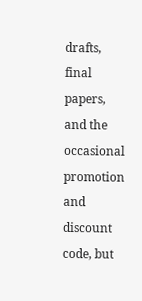drafts, final papers, and the occasional promotion and discount code, but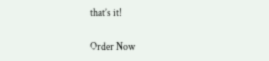that’s it!

Order Now